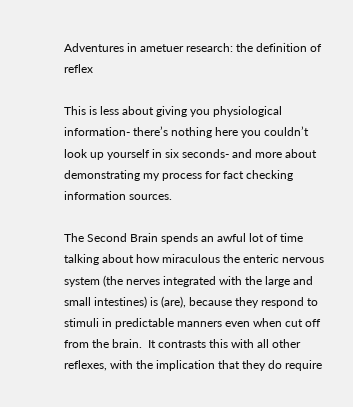Adventures in ametuer research: the definition of reflex

This is less about giving you physiological information- there’s nothing here you couldn’t look up yourself in six seconds- and more about demonstrating my process for fact checking information sources.

The Second Brain spends an awful lot of time talking about how miraculous the enteric nervous system (the nerves integrated with the large and small intestines) is (are), because they respond to stimuli in predictable manners even when cut off from the brain.  It contrasts this with all other reflexes, with the implication that they do require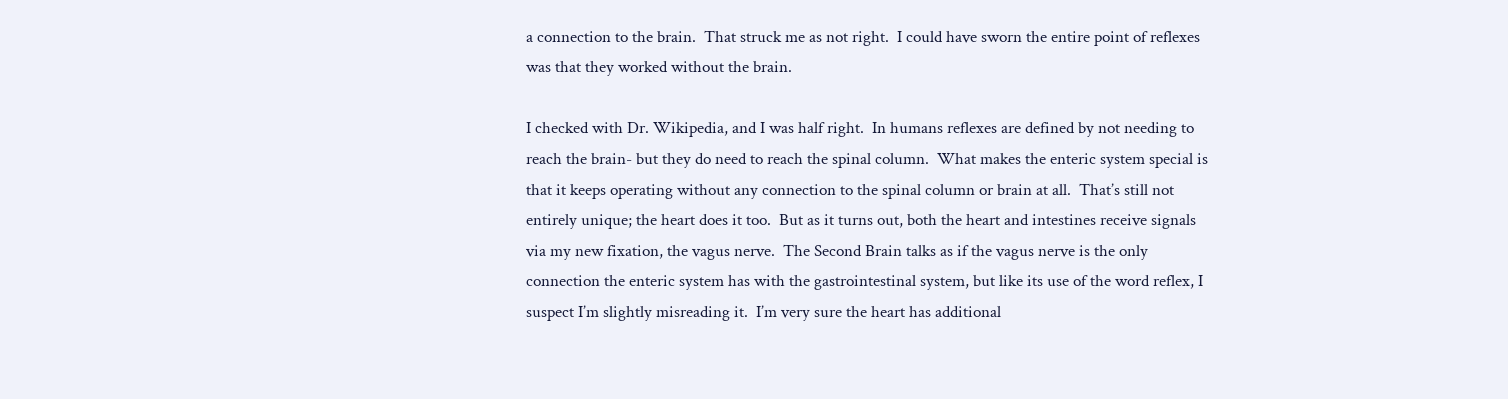a connection to the brain.  That struck me as not right.  I could have sworn the entire point of reflexes was that they worked without the brain.

I checked with Dr. Wikipedia, and I was half right.  In humans reflexes are defined by not needing to reach the brain- but they do need to reach the spinal column.  What makes the enteric system special is that it keeps operating without any connection to the spinal column or brain at all.  That’s still not entirely unique; the heart does it too.  But as it turns out, both the heart and intestines receive signals via my new fixation, the vagus nerve.  The Second Brain talks as if the vagus nerve is the only connection the enteric system has with the gastrointestinal system, but like its use of the word reflex, I suspect I’m slightly misreading it.  I’m very sure the heart has additional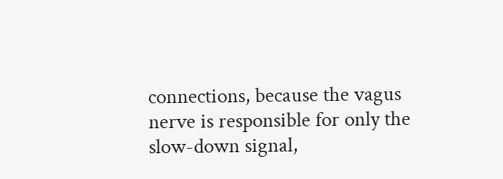connections, because the vagus nerve is responsible for only the slow-down signal,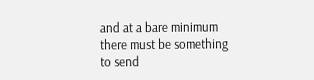and at a bare minimum there must be something to send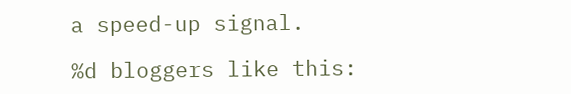a speed-up signal.

%d bloggers like this: